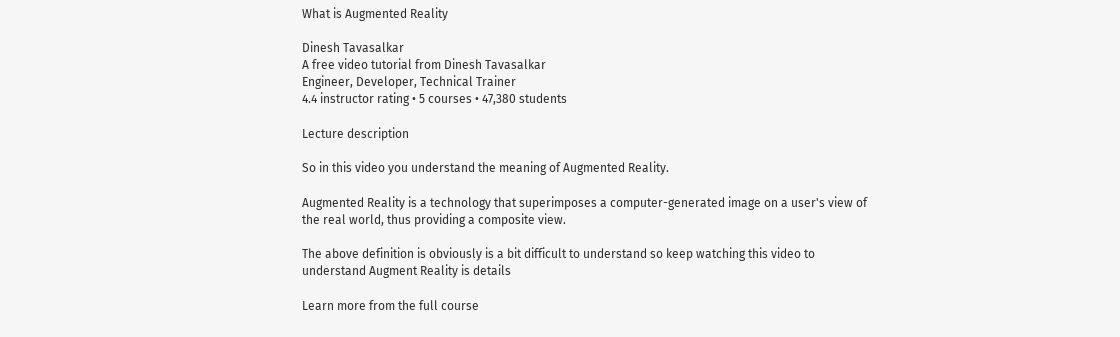What is Augmented Reality

Dinesh Tavasalkar
A free video tutorial from Dinesh Tavasalkar
Engineer, Developer, Technical Trainer
4.4 instructor rating • 5 courses • 47,380 students

Lecture description

So in this video you understand the meaning of Augmented Reality.

Augmented Reality is a technology that superimposes a computer-generated image on a user's view of the real world, thus providing a composite view.

The above definition is obviously is a bit difficult to understand so keep watching this video to understand Augment Reality is details

Learn more from the full course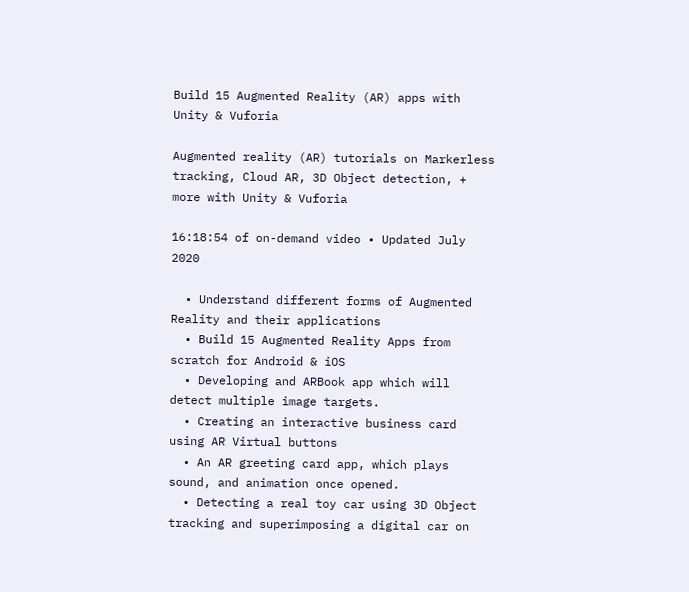Build 15 Augmented Reality (AR) apps with Unity & Vuforia

Augmented reality (AR) tutorials on Markerless tracking, Cloud AR, 3D Object detection, + more with Unity & Vuforia

16:18:54 of on-demand video • Updated July 2020

  • Understand different forms of Augmented Reality and their applications
  • Build 15 Augmented Reality Apps from scratch for Android & iOS
  • Developing and ARBook app which will detect multiple image targets.
  • Creating an interactive business card using AR Virtual buttons
  • An AR greeting card app, which plays sound, and animation once opened.
  • Detecting a real toy car using 3D Object tracking and superimposing a digital car on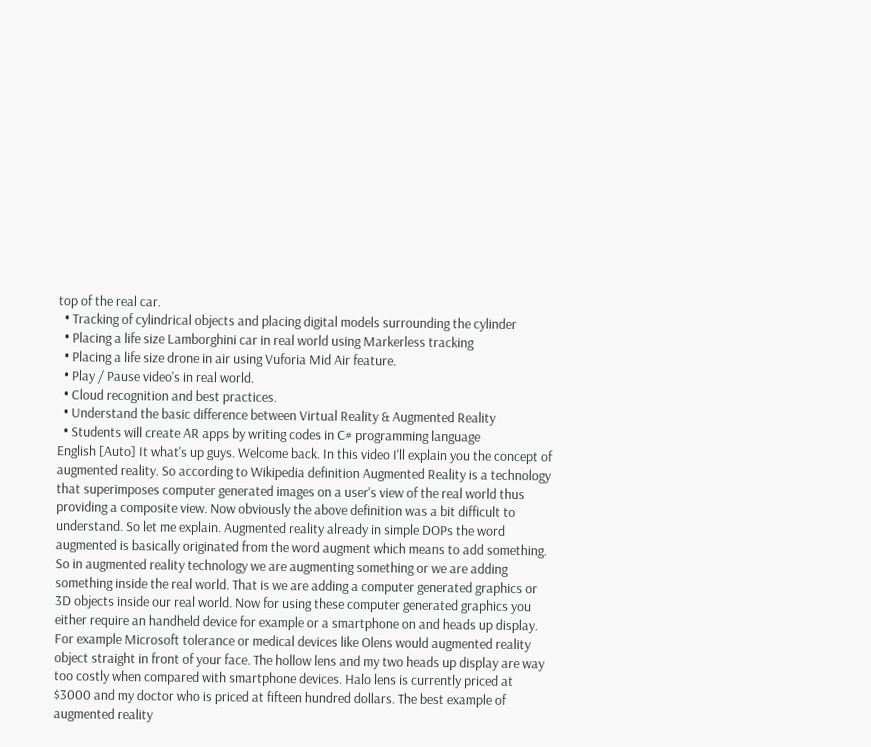top of the real car.
  • Tracking of cylindrical objects and placing digital models surrounding the cylinder
  • Placing a life size Lamborghini car in real world using Markerless tracking
  • Placing a life size drone in air using Vuforia Mid Air feature.
  • Play / Pause video's in real world.
  • Cloud recognition and best practices.
  • Understand the basic difference between Virtual Reality & Augmented Reality
  • Students will create AR apps by writing codes in C# programming language
English [Auto] It what's up guys. Welcome back. In this video I'll explain you the concept of augmented reality. So according to Wikipedia definition Augmented Reality is a technology that superimposes computer generated images on a user's view of the real world thus providing a composite view. Now obviously the above definition was a bit difficult to understand. So let me explain. Augmented reality already in simple DOPs the word augmented is basically originated from the word augment which means to add something. So in augmented reality technology we are augmenting something or we are adding something inside the real world. That is we are adding a computer generated graphics or 3D objects inside our real world. Now for using these computer generated graphics you either require an handheld device for example or a smartphone on and heads up display. For example Microsoft tolerance or medical devices like Olens would augmented reality object straight in front of your face. The hollow lens and my two heads up display are way too costly when compared with smartphone devices. Halo lens is currently priced at $3000 and my doctor who is priced at fifteen hundred dollars. The best example of augmented reality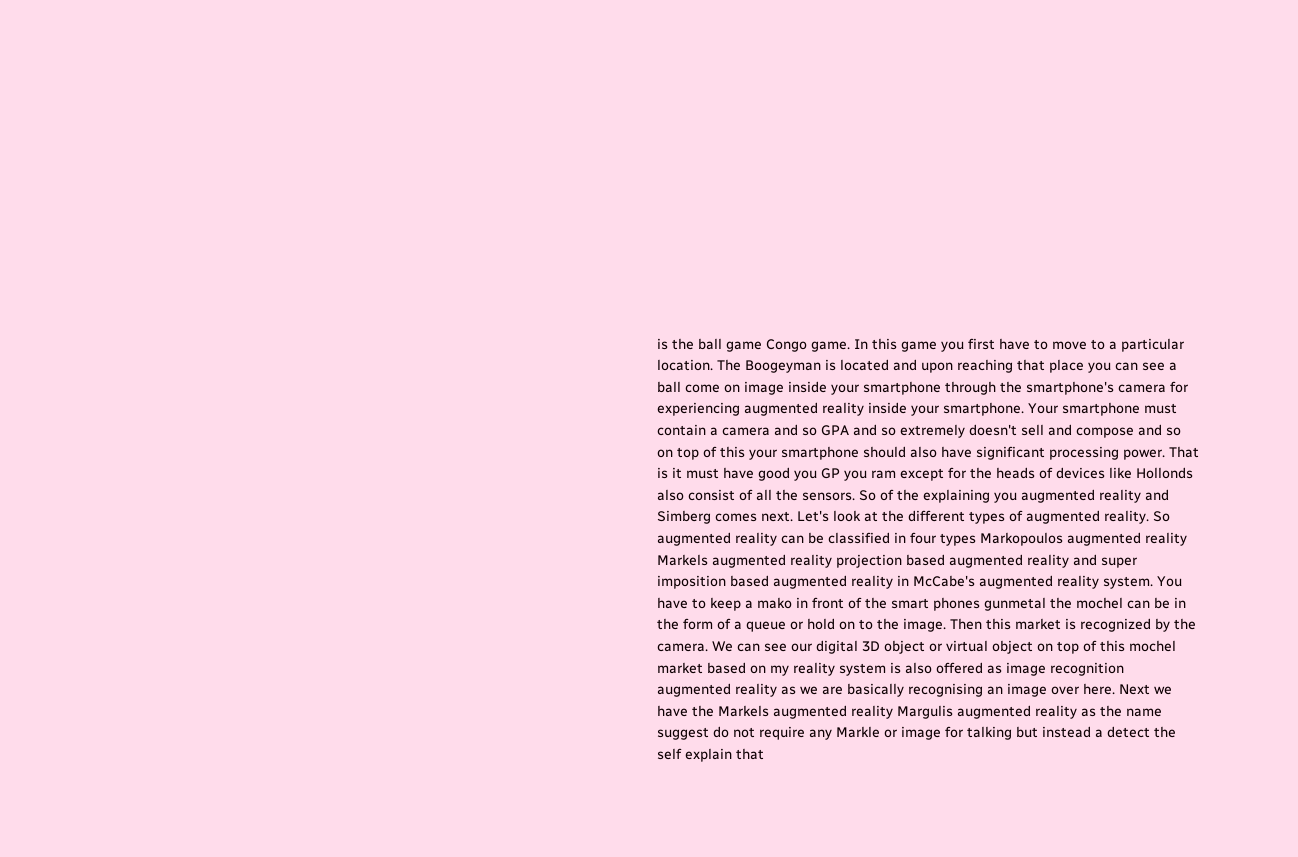is the ball game Congo game. In this game you first have to move to a particular location. The Boogeyman is located and upon reaching that place you can see a ball come on image inside your smartphone through the smartphone's camera for experiencing augmented reality inside your smartphone. Your smartphone must contain a camera and so GPA and so extremely doesn't sell and compose and so on top of this your smartphone should also have significant processing power. That is it must have good you GP you ram except for the heads of devices like Hollonds also consist of all the sensors. So of the explaining you augmented reality and Simberg comes next. Let's look at the different types of augmented reality. So augmented reality can be classified in four types Markopoulos augmented reality Markels augmented reality projection based augmented reality and super imposition based augmented reality in McCabe's augmented reality system. You have to keep a mako in front of the smart phones gunmetal the mochel can be in the form of a queue or hold on to the image. Then this market is recognized by the camera. We can see our digital 3D object or virtual object on top of this mochel market based on my reality system is also offered as image recognition augmented reality as we are basically recognising an image over here. Next we have the Markels augmented reality Margulis augmented reality as the name suggest do not require any Markle or image for talking but instead a detect the self explain that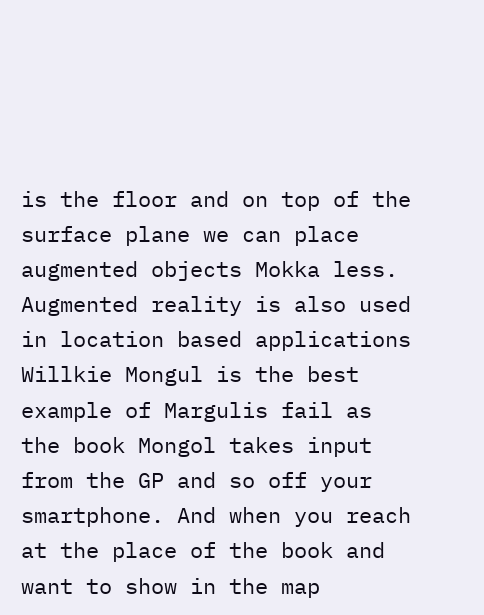is the floor and on top of the surface plane we can place augmented objects Mokka less. Augmented reality is also used in location based applications Willkie Mongul is the best example of Margulis fail as the book Mongol takes input from the GP and so off your smartphone. And when you reach at the place of the book and want to show in the map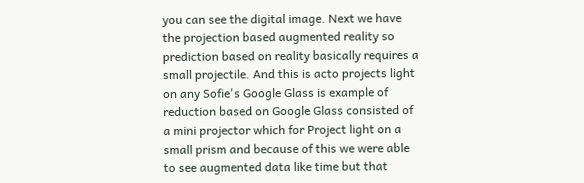you can see the digital image. Next we have the projection based augmented reality so prediction based on reality basically requires a small projectile. And this is acto projects light on any Sofie's Google Glass is example of reduction based on Google Glass consisted of a mini projector which for Project light on a small prism and because of this we were able to see augmented data like time but that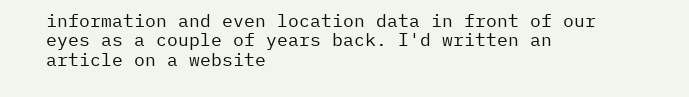information and even location data in front of our eyes as a couple of years back. I'd written an article on a website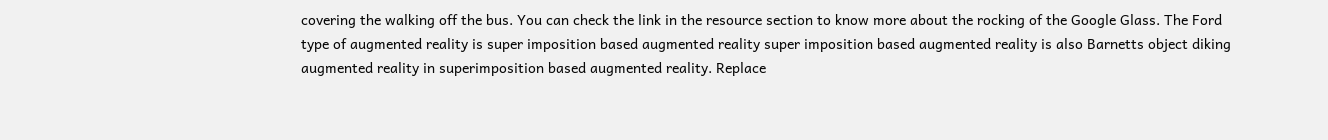covering the walking off the bus. You can check the link in the resource section to know more about the rocking of the Google Glass. The Ford type of augmented reality is super imposition based augmented reality super imposition based augmented reality is also Barnetts object diking augmented reality in superimposition based augmented reality. Replace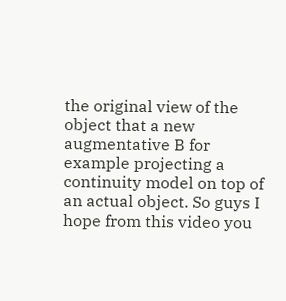the original view of the object that a new augmentative B for example projecting a continuity model on top of an actual object. So guys I hope from this video you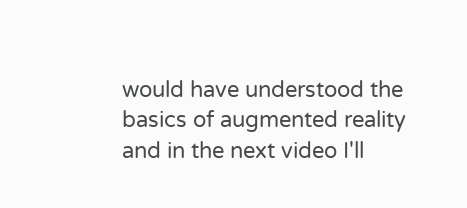would have understood the basics of augmented reality and in the next video I'll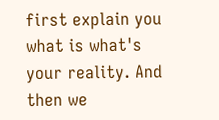first explain you what is what's your reality. And then we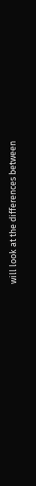will look at the differences between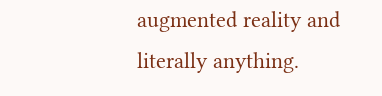augmented reality and literally anything.